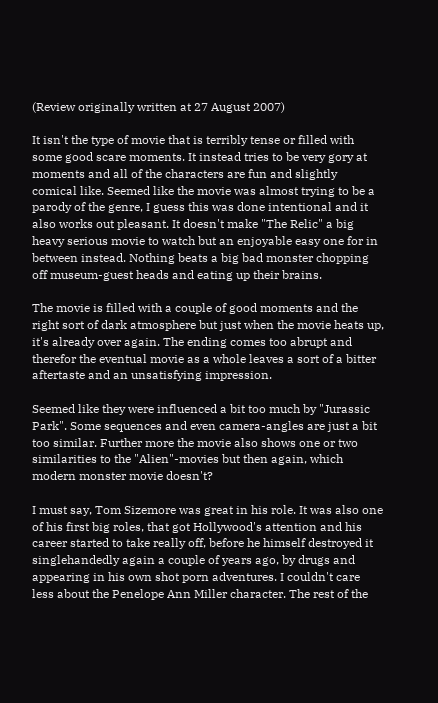(Review originally written at 27 August 2007)

It isn't the type of movie that is terribly tense or filled with some good scare moments. It instead tries to be very gory at moments and all of the characters are fun and slightly comical like. Seemed like the movie was almost trying to be a parody of the genre, I guess this was done intentional and it also works out pleasant. It doesn't make "The Relic" a big heavy serious movie to watch but an enjoyable easy one for in between instead. Nothing beats a big bad monster chopping off museum-guest heads and eating up their brains.

The movie is filled with a couple of good moments and the right sort of dark atmosphere but just when the movie heats up, it's already over again. The ending comes too abrupt and therefor the eventual movie as a whole leaves a sort of a bitter aftertaste and an unsatisfying impression.

Seemed like they were influenced a bit too much by "Jurassic Park". Some sequences and even camera-angles are just a bit too similar. Further more the movie also shows one or two similarities to the "Alien"-movies but then again, which modern monster movie doesn't?

I must say, Tom Sizemore was great in his role. It was also one of his first big roles, that got Hollywood's attention and his career started to take really off, before he himself destroyed it singlehandedly again a couple of years ago, by drugs and appearing in his own shot porn adventures. I couldn't care less about the Penelope Ann Miller character. The rest of the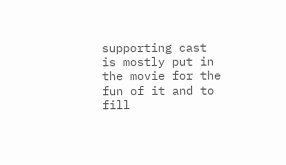supporting cast is mostly put in the movie for the fun of it and to fill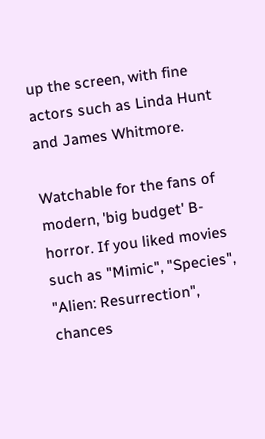up the screen, with fine actors such as Linda Hunt and James Whitmore.

Watchable for the fans of modern, 'big budget' B-horror. If you liked movies such as "Mimic", "Species", "Alien: Resurrection", chances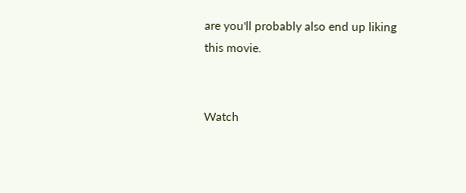are you'll probably also end up liking this movie.


Watch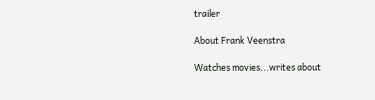trailer

About Frank Veenstra

Watches movies...writes about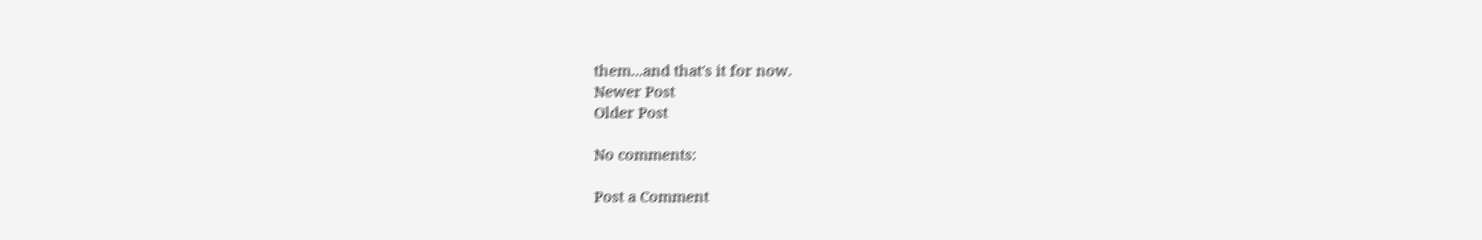them...and that's it for now.
Newer Post
Older Post

No comments:

Post a Comment